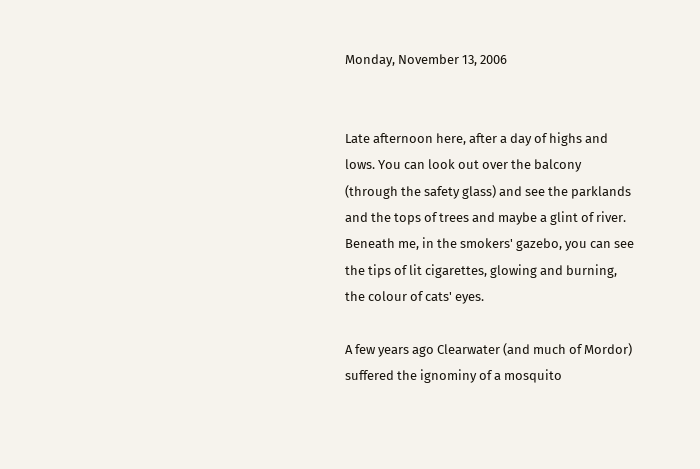Monday, November 13, 2006


Late afternoon here, after a day of highs and lows. You can look out over the balcony (through the safety glass) and see the parklands and the tops of trees and maybe a glint of river. Beneath me, in the smokers' gazebo, you can see the tips of lit cigarettes, glowing and burning, the colour of cats' eyes.

A few years ago Clearwater (and much of Mordor) suffered the ignominy of a mosquito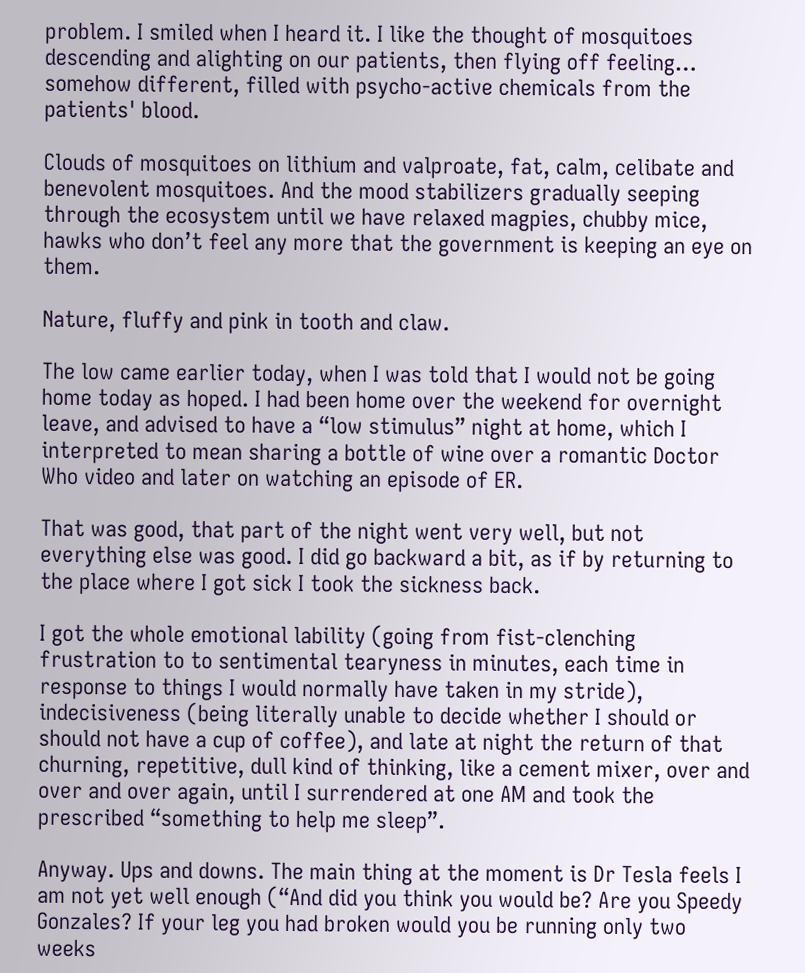problem. I smiled when I heard it. I like the thought of mosquitoes descending and alighting on our patients, then flying off feeling… somehow different, filled with psycho-active chemicals from the patients' blood.

Clouds of mosquitoes on lithium and valproate, fat, calm, celibate and benevolent mosquitoes. And the mood stabilizers gradually seeping through the ecosystem until we have relaxed magpies, chubby mice, hawks who don’t feel any more that the government is keeping an eye on them.

Nature, fluffy and pink in tooth and claw.

The low came earlier today, when I was told that I would not be going home today as hoped. I had been home over the weekend for overnight leave, and advised to have a “low stimulus” night at home, which I interpreted to mean sharing a bottle of wine over a romantic Doctor Who video and later on watching an episode of ER.

That was good, that part of the night went very well, but not everything else was good. I did go backward a bit, as if by returning to the place where I got sick I took the sickness back.

I got the whole emotional lability (going from fist-clenching frustration to to sentimental tearyness in minutes, each time in response to things I would normally have taken in my stride), indecisiveness (being literally unable to decide whether I should or should not have a cup of coffee), and late at night the return of that churning, repetitive, dull kind of thinking, like a cement mixer, over and over and over again, until I surrendered at one AM and took the prescribed “something to help me sleep”.

Anyway. Ups and downs. The main thing at the moment is Dr Tesla feels I am not yet well enough (“And did you think you would be? Are you Speedy Gonzales? If your leg you had broken would you be running only two weeks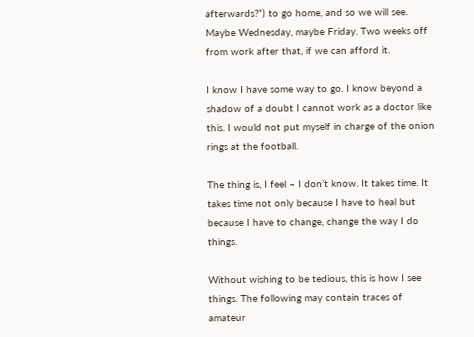afterwards?”) to go home, and so we will see. Maybe Wednesday, maybe Friday. Two weeks off from work after that, if we can afford it.

I know I have some way to go. I know beyond a shadow of a doubt I cannot work as a doctor like this. I would not put myself in charge of the onion rings at the football.

The thing is, I feel – I don’t know. It takes time. It takes time not only because I have to heal but because I have to change, change the way I do things.

Without wishing to be tedious, this is how I see things. The following may contain traces of amateur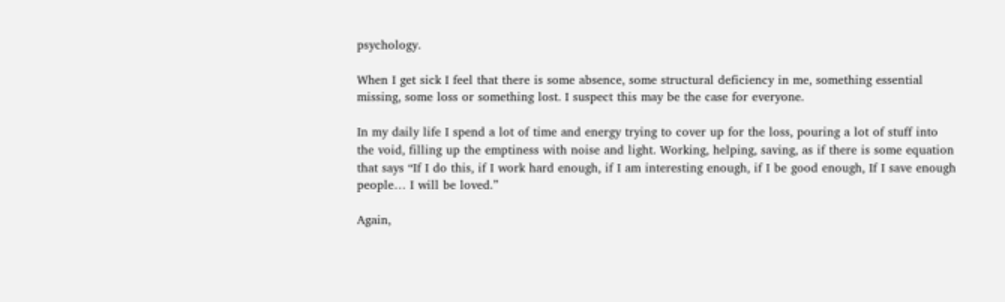psychology.

When I get sick I feel that there is some absence, some structural deficiency in me, something essential missing, some loss or something lost. I suspect this may be the case for everyone.

In my daily life I spend a lot of time and energy trying to cover up for the loss, pouring a lot of stuff into the void, filling up the emptiness with noise and light. Working, helping, saving, as if there is some equation that says “If I do this, if I work hard enough, if I am interesting enough, if I be good enough, If I save enough people… I will be loved.”

Again,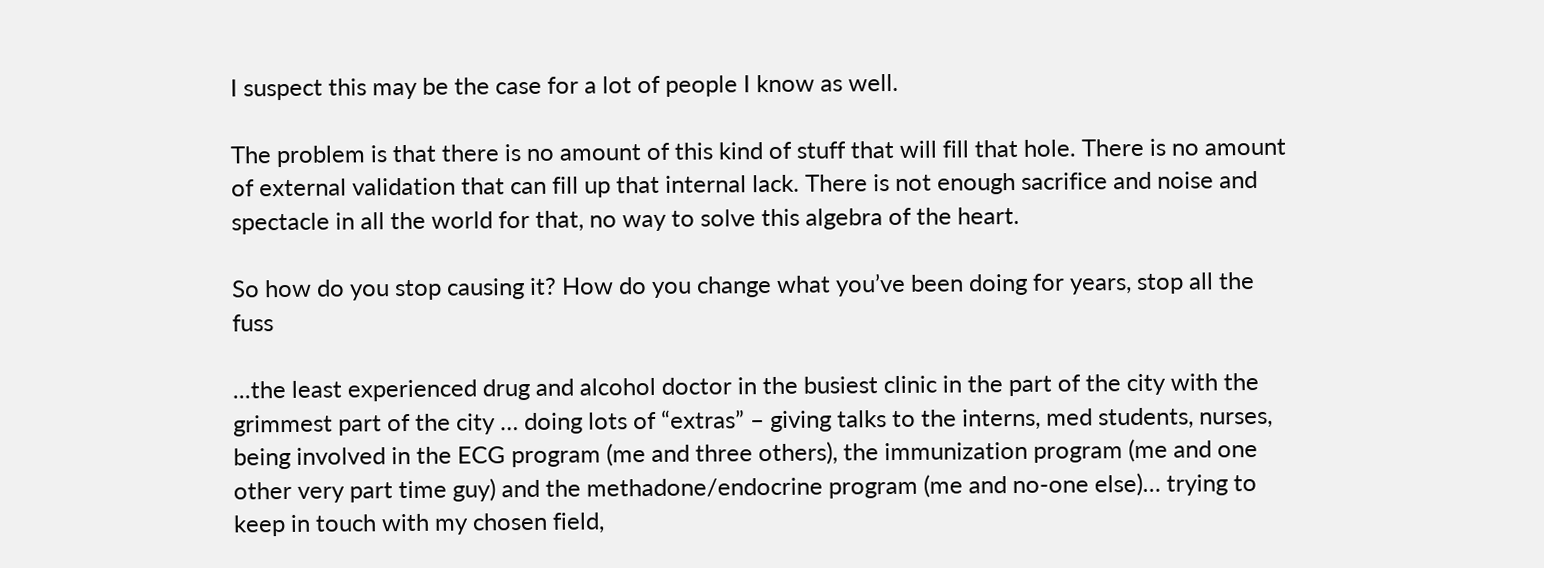I suspect this may be the case for a lot of people I know as well.

The problem is that there is no amount of this kind of stuff that will fill that hole. There is no amount of external validation that can fill up that internal lack. There is not enough sacrifice and noise and spectacle in all the world for that, no way to solve this algebra of the heart.

So how do you stop causing it? How do you change what you’ve been doing for years, stop all the fuss

...the least experienced drug and alcohol doctor in the busiest clinic in the part of the city with the grimmest part of the city … doing lots of “extras” – giving talks to the interns, med students, nurses, being involved in the ECG program (me and three others), the immunization program (me and one other very part time guy) and the methadone/endocrine program (me and no-one else)… trying to keep in touch with my chosen field,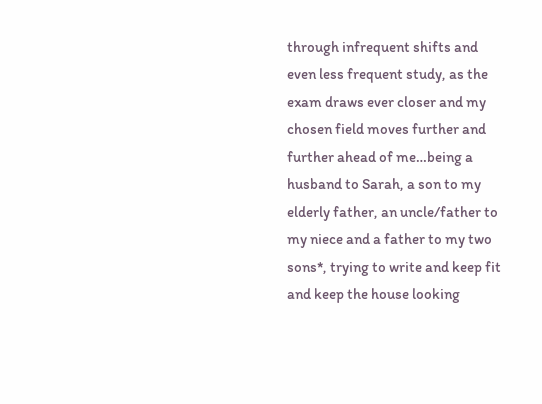through infrequent shifts and even less frequent study, as the exam draws ever closer and my chosen field moves further and further ahead of me…being a husband to Sarah, a son to my elderly father, an uncle/father to my niece and a father to my two sons*, trying to write and keep fit and keep the house looking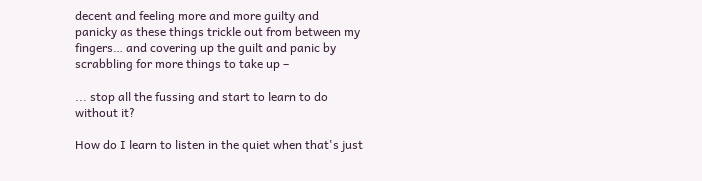decent and feeling more and more guilty and panicky as these things trickle out from between my fingers… and covering up the guilt and panic by scrabbling for more things to take up –

... stop all the fussing and start to learn to do without it?

How do I learn to listen in the quiet when that's just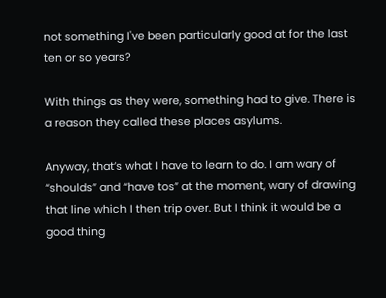not something I've been particularly good at for the last ten or so years?

With things as they were, something had to give. There is a reason they called these places asylums.

Anyway, that’s what I have to learn to do. I am wary of “shoulds” and “have tos” at the moment, wary of drawing that line which I then trip over. But I think it would be a good thing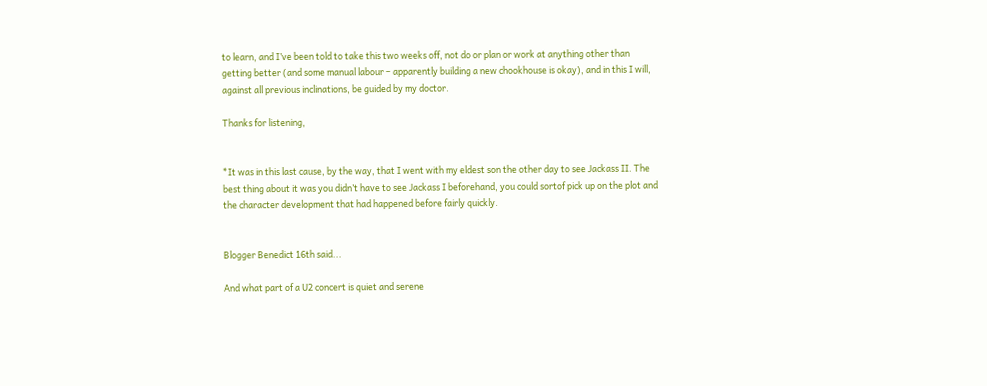to learn, and I’ve been told to take this two weeks off, not do or plan or work at anything other than getting better (and some manual labour – apparently building a new chookhouse is okay), and in this I will, against all previous inclinations, be guided by my doctor.

Thanks for listening,


*It was in this last cause, by the way, that I went with my eldest son the other day to see Jackass II. The best thing about it was you didn’t have to see Jackass I beforehand, you could sortof pick up on the plot and the character development that had happened before fairly quickly.


Blogger Benedict 16th said...

And what part of a U2 concert is quiet and serene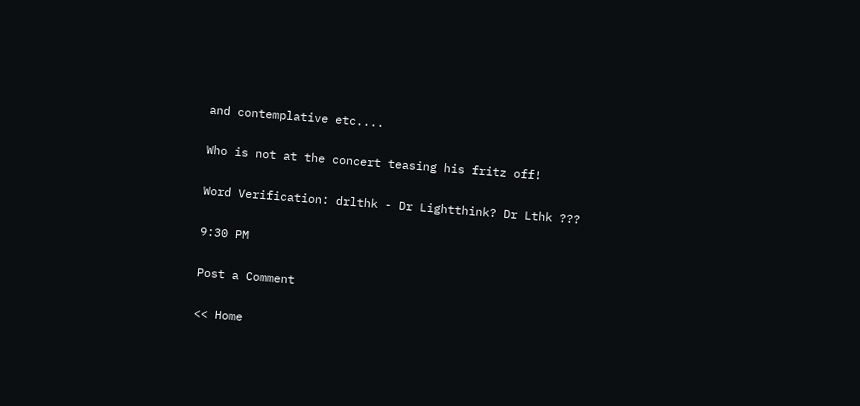and contemplative etc....

Who is not at the concert teasing his fritz off!

Word Verification: drlthk - Dr Lightthink? Dr Lthk ???

9:30 PM

Post a Comment

<< Home